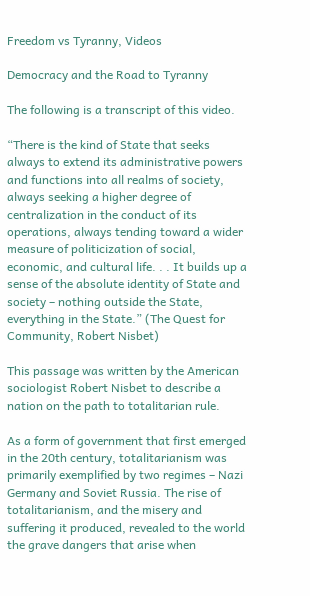Freedom vs Tyranny, Videos

Democracy and the Road to Tyranny

The following is a transcript of this video.

“There is the kind of State that seeks always to extend its administrative powers and functions into all realms of society, always seeking a higher degree of centralization in the conduct of its operations, always tending toward a wider measure of politicization of social, economic, and cultural life. . . It builds up a sense of the absolute identity of State and society – nothing outside the State, everything in the State.” (The Quest for Community, Robert Nisbet)

This passage was written by the American sociologist Robert Nisbet to describe a nation on the path to totalitarian rule.

As a form of government that first emerged in the 20th century, totalitarianism was primarily exemplified by two regimes – Nazi Germany and Soviet Russia. The rise of totalitarianism, and the misery and suffering it produced, revealed to the world the grave dangers that arise when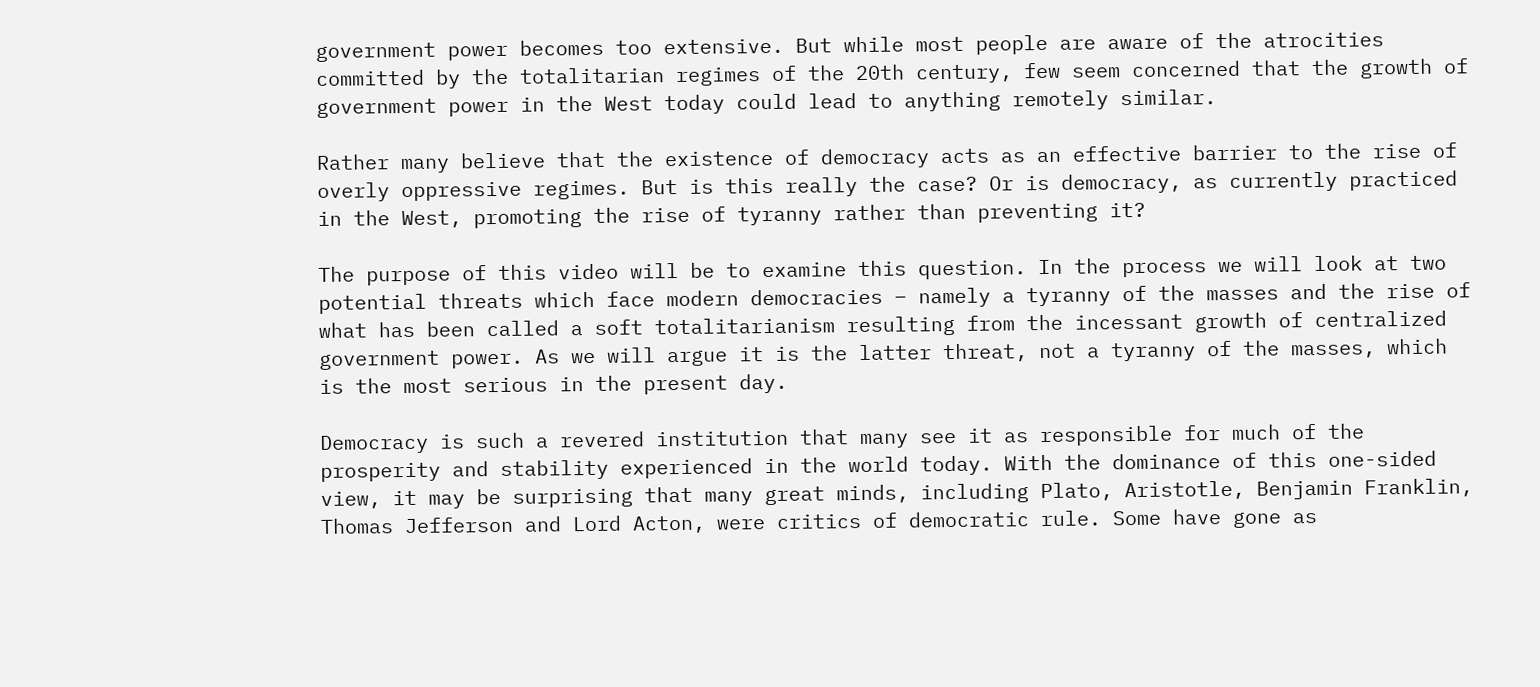government power becomes too extensive. But while most people are aware of the atrocities committed by the totalitarian regimes of the 20th century, few seem concerned that the growth of government power in the West today could lead to anything remotely similar.

Rather many believe that the existence of democracy acts as an effective barrier to the rise of overly oppressive regimes. But is this really the case? Or is democracy, as currently practiced in the West, promoting the rise of tyranny rather than preventing it?

The purpose of this video will be to examine this question. In the process we will look at two potential threats which face modern democracies – namely a tyranny of the masses and the rise of what has been called a soft totalitarianism resulting from the incessant growth of centralized government power. As we will argue it is the latter threat, not a tyranny of the masses, which is the most serious in the present day.

Democracy is such a revered institution that many see it as responsible for much of the prosperity and stability experienced in the world today. With the dominance of this one-sided view, it may be surprising that many great minds, including Plato, Aristotle, Benjamin Franklin, Thomas Jefferson and Lord Acton, were critics of democratic rule. Some have gone as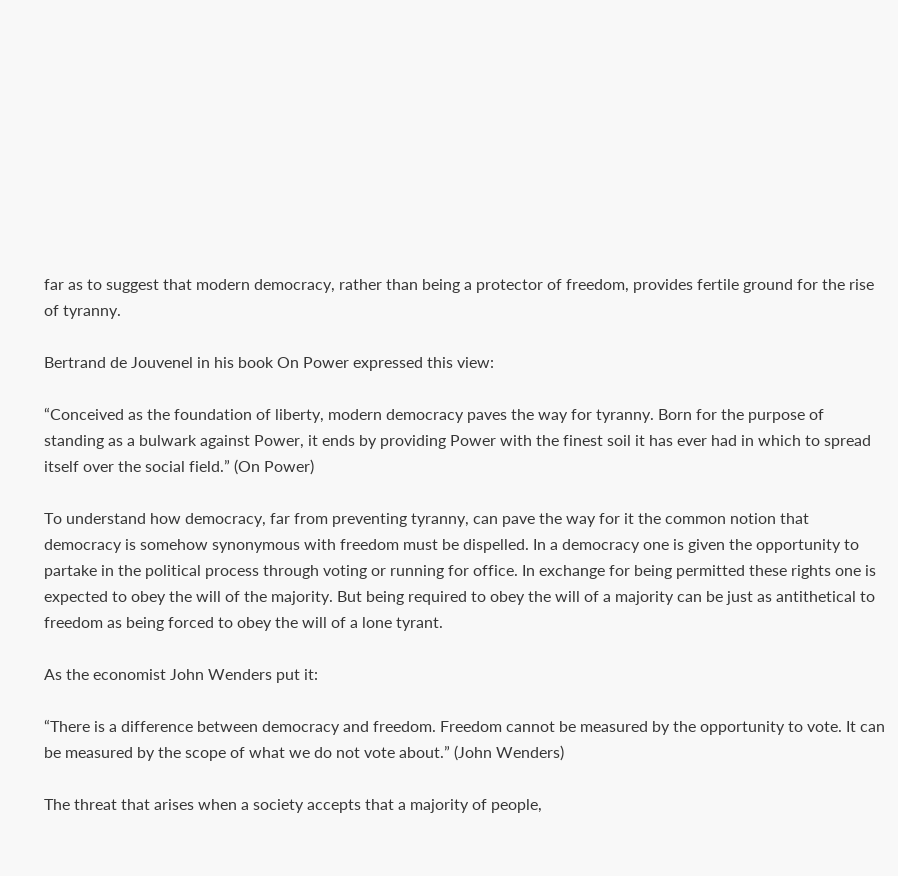far as to suggest that modern democracy, rather than being a protector of freedom, provides fertile ground for the rise of tyranny.

Bertrand de Jouvenel in his book On Power expressed this view:

“Conceived as the foundation of liberty, modern democracy paves the way for tyranny. Born for the purpose of standing as a bulwark against Power, it ends by providing Power with the finest soil it has ever had in which to spread itself over the social field.” (On Power)

To understand how democracy, far from preventing tyranny, can pave the way for it the common notion that democracy is somehow synonymous with freedom must be dispelled. In a democracy one is given the opportunity to partake in the political process through voting or running for office. In exchange for being permitted these rights one is expected to obey the will of the majority. But being required to obey the will of a majority can be just as antithetical to freedom as being forced to obey the will of a lone tyrant.

As the economist John Wenders put it:

“There is a difference between democracy and freedom. Freedom cannot be measured by the opportunity to vote. It can be measured by the scope of what we do not vote about.” (John Wenders)

The threat that arises when a society accepts that a majority of people,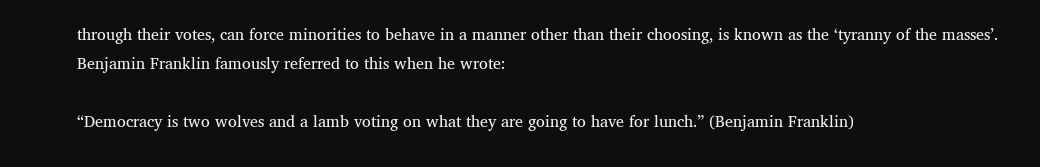through their votes, can force minorities to behave in a manner other than their choosing, is known as the ‘tyranny of the masses’. Benjamin Franklin famously referred to this when he wrote:

“Democracy is two wolves and a lamb voting on what they are going to have for lunch.” (Benjamin Franklin)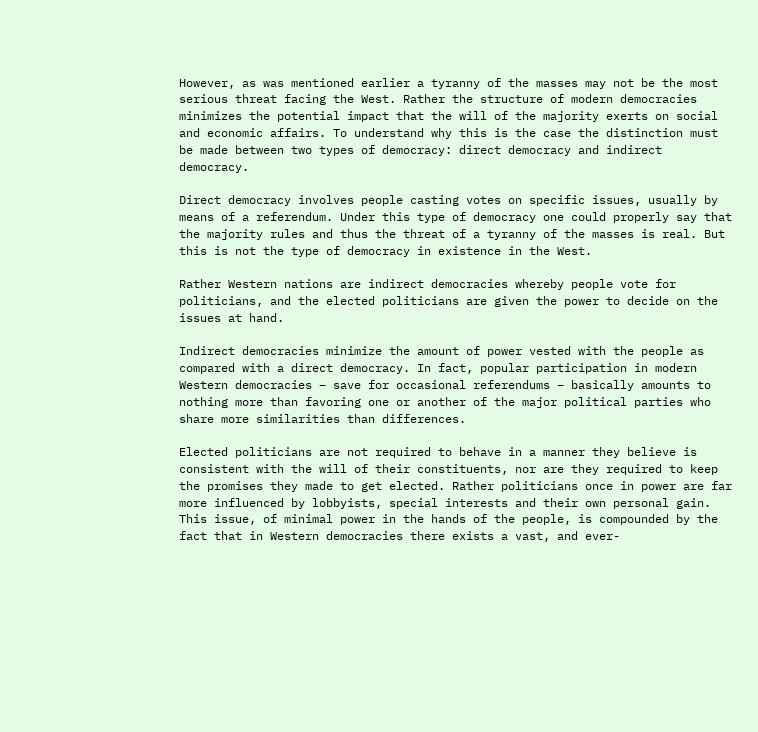However, as was mentioned earlier a tyranny of the masses may not be the most serious threat facing the West. Rather the structure of modern democracies minimizes the potential impact that the will of the majority exerts on social and economic affairs. To understand why this is the case the distinction must be made between two types of democracy: direct democracy and indirect democracy.

Direct democracy involves people casting votes on specific issues, usually by means of a referendum. Under this type of democracy one could properly say that the majority rules and thus the threat of a tyranny of the masses is real. But this is not the type of democracy in existence in the West.

Rather Western nations are indirect democracies whereby people vote for politicians, and the elected politicians are given the power to decide on the issues at hand.

Indirect democracies minimize the amount of power vested with the people as compared with a direct democracy. In fact, popular participation in modern Western democracies – save for occasional referendums – basically amounts to nothing more than favoring one or another of the major political parties who share more similarities than differences.

Elected politicians are not required to behave in a manner they believe is consistent with the will of their constituents, nor are they required to keep the promises they made to get elected. Rather politicians once in power are far more influenced by lobbyists, special interests and their own personal gain. This issue, of minimal power in the hands of the people, is compounded by the fact that in Western democracies there exists a vast, and ever-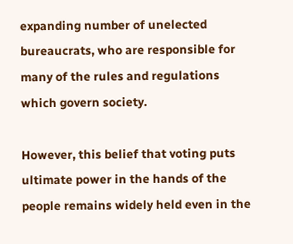expanding number of unelected bureaucrats, who are responsible for many of the rules and regulations which govern society.

However, this belief that voting puts ultimate power in the hands of the people remains widely held even in the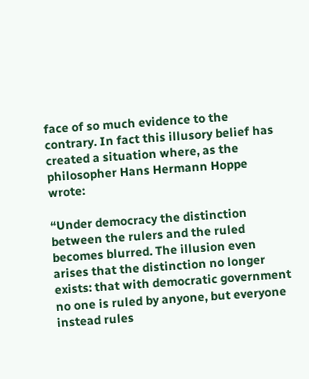face of so much evidence to the contrary. In fact this illusory belief has created a situation where, as the philosopher Hans Hermann Hoppe wrote:

“Under democracy the distinction between the rulers and the ruled becomes blurred. The illusion even arises that the distinction no longer exists: that with democratic government no one is ruled by anyone, but everyone instead rules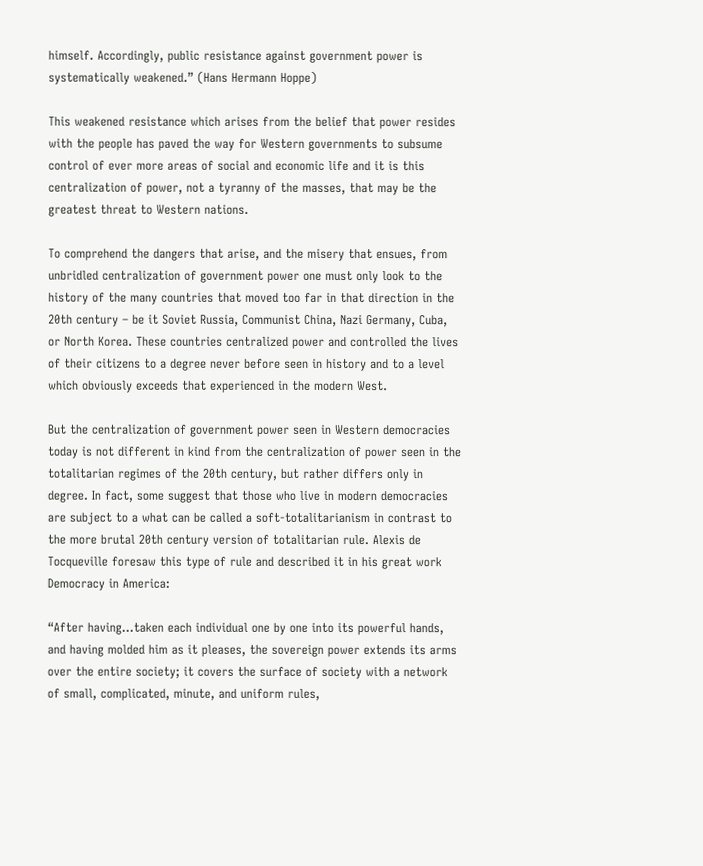himself. Accordingly, public resistance against government power is systematically weakened.” (Hans Hermann Hoppe)

This weakened resistance which arises from the belief that power resides with the people has paved the way for Western governments to subsume control of ever more areas of social and economic life and it is this centralization of power, not a tyranny of the masses, that may be the greatest threat to Western nations.

To comprehend the dangers that arise, and the misery that ensues, from unbridled centralization of government power one must only look to the history of the many countries that moved too far in that direction in the 20th century – be it Soviet Russia, Communist China, Nazi Germany, Cuba, or North Korea. These countries centralized power and controlled the lives of their citizens to a degree never before seen in history and to a level which obviously exceeds that experienced in the modern West.

But the centralization of government power seen in Western democracies today is not different in kind from the centralization of power seen in the totalitarian regimes of the 20th century, but rather differs only in degree. In fact, some suggest that those who live in modern democracies are subject to a what can be called a soft-totalitarianism in contrast to the more brutal 20th century version of totalitarian rule. Alexis de Tocqueville foresaw this type of rule and described it in his great work Democracy in America:

“After having…taken each individual one by one into its powerful hands, and having molded him as it pleases, the sovereign power extends its arms over the entire society; it covers the surface of society with a network of small, complicated, minute, and uniform rules,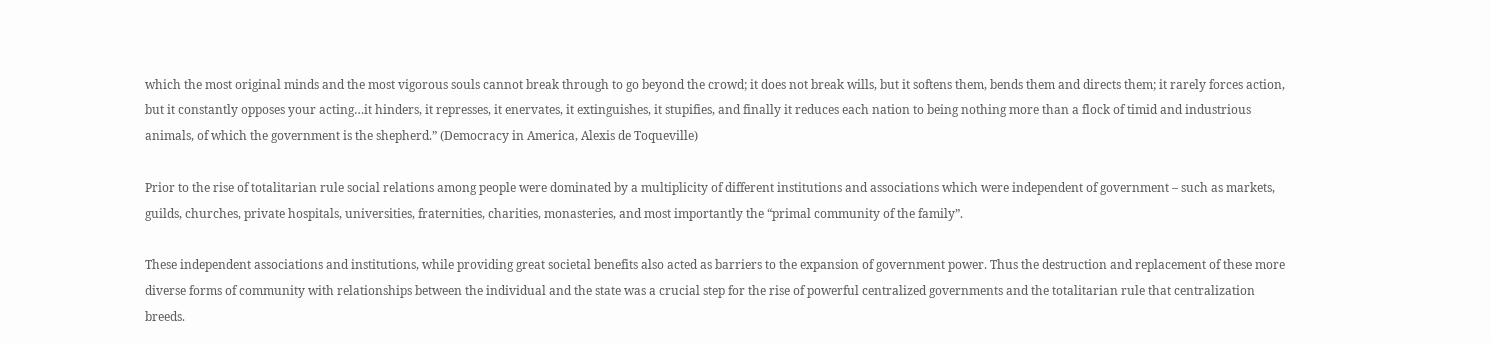which the most original minds and the most vigorous souls cannot break through to go beyond the crowd; it does not break wills, but it softens them, bends them and directs them; it rarely forces action, but it constantly opposes your acting…it hinders, it represses, it enervates, it extinguishes, it stupifies, and finally it reduces each nation to being nothing more than a flock of timid and industrious animals, of which the government is the shepherd.” (Democracy in America, Alexis de Toqueville)

Prior to the rise of totalitarian rule social relations among people were dominated by a multiplicity of different institutions and associations which were independent of government – such as markets, guilds, churches, private hospitals, universities, fraternities, charities, monasteries, and most importantly the “primal community of the family”.

These independent associations and institutions, while providing great societal benefits also acted as barriers to the expansion of government power. Thus the destruction and replacement of these more diverse forms of community with relationships between the individual and the state was a crucial step for the rise of powerful centralized governments and the totalitarian rule that centralization breeds.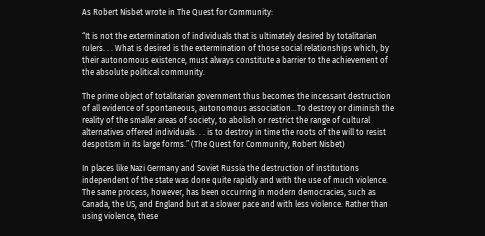As Robert Nisbet wrote in The Quest for Community:

“It is not the extermination of individuals that is ultimately desired by totalitarian rulers. . . What is desired is the extermination of those social relationships which, by their autonomous existence, must always constitute a barrier to the achievement of the absolute political community.

The prime object of totalitarian government thus becomes the incessant destruction of all evidence of spontaneous, autonomous association…To destroy or diminish the reality of the smaller areas of society, to abolish or restrict the range of cultural alternatives offered individuals. . . is to destroy in time the roots of the will to resist despotism in its large forms.” (The Quest for Community, Robert Nisbet)

In places like Nazi Germany and Soviet Russia the destruction of institutions independent of the state was done quite rapidly and with the use of much violence. The same process, however, has been occurring in modern democracies, such as Canada, the US, and England but at a slower pace and with less violence. Rather than using violence, these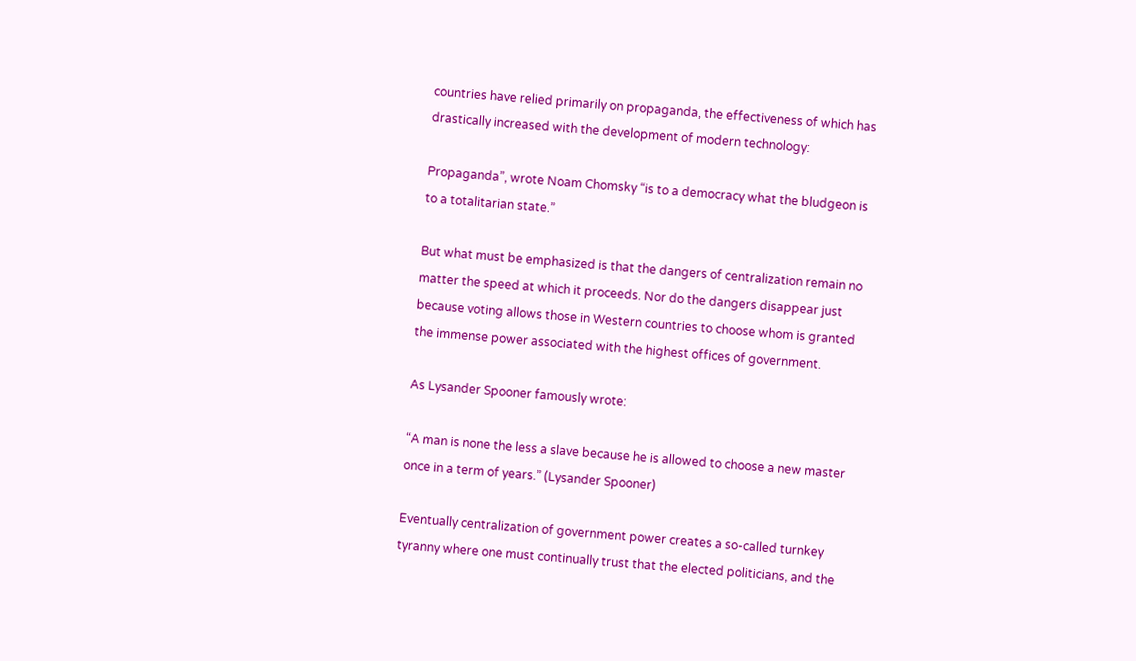countries have relied primarily on propaganda, the effectiveness of which has drastically increased with the development of modern technology:

Propaganda”, wrote Noam Chomsky “is to a democracy what the bludgeon is to a totalitarian state.”

But what must be emphasized is that the dangers of centralization remain no matter the speed at which it proceeds. Nor do the dangers disappear just because voting allows those in Western countries to choose whom is granted the immense power associated with the highest offices of government.

As Lysander Spooner famously wrote:

“A man is none the less a slave because he is allowed to choose a new master once in a term of years.” (Lysander Spooner)

Eventually centralization of government power creates a so-called turnkey tyranny where one must continually trust that the elected politicians, and the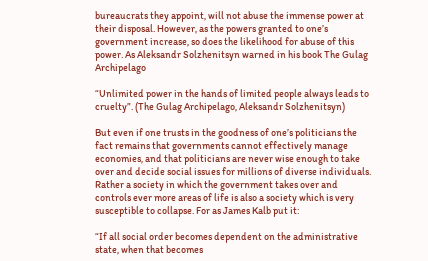bureaucrats they appoint, will not abuse the immense power at their disposal. However, as the powers granted to one’s government increase, so does the likelihood for abuse of this power. As Aleksandr Solzhenitsyn warned in his book The Gulag Archipelago

“Unlimited power in the hands of limited people always leads to cruelty”. (The Gulag Archipelago, Aleksandr Solzhenitsyn)

But even if one trusts in the goodness of one’s politicians the fact remains that governments cannot effectively manage economies, and that politicians are never wise enough to take over and decide social issues for millions of diverse individuals. Rather a society in which the government takes over and controls ever more areas of life is also a society which is very susceptible to collapse. For as James Kalb put it:

“If all social order becomes dependent on the administrative state, when that becomes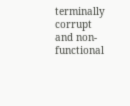terminally corrupt and non-functional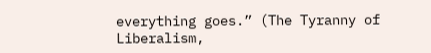everything goes.” (The Tyranny of Liberalism,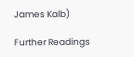James Kalb)

Further Readings